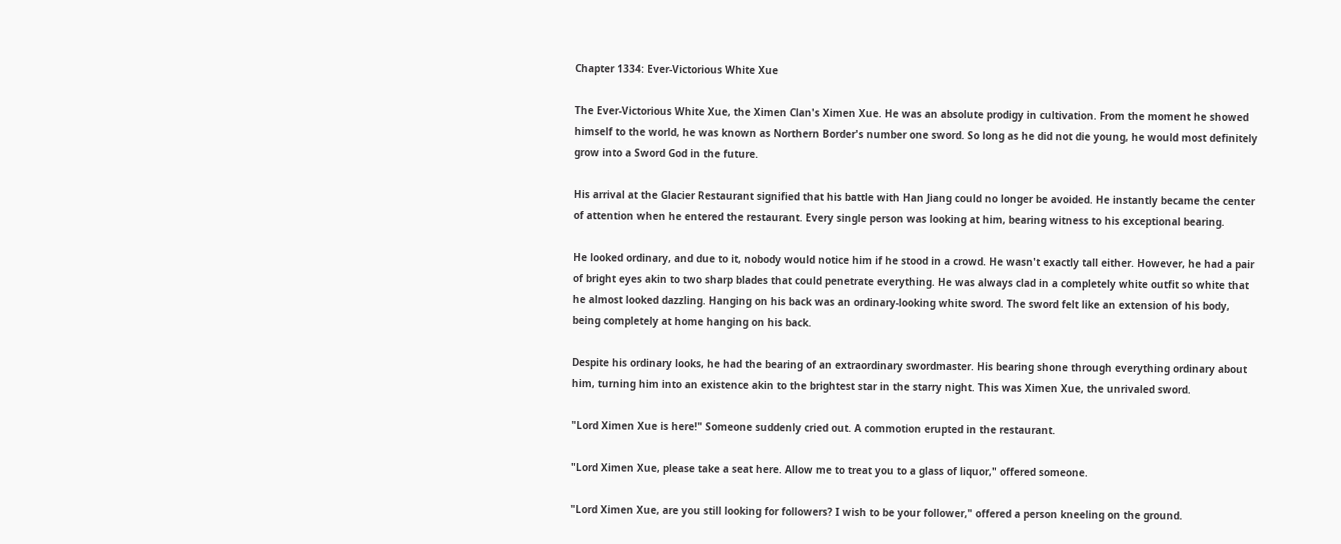Chapter 1334: Ever-Victorious White Xue

The Ever-Victorious White Xue, the Ximen Clan's Ximen Xue. He was an absolute prodigy in cultivation. From the moment he showed himself to the world, he was known as Northern Border's number one sword. So long as he did not die young, he would most definitely grow into a Sword God in the future.

His arrival at the Glacier Restaurant signified that his battle with Han Jiang could no longer be avoided. He instantly became the center of attention when he entered the restaurant. Every single person was looking at him, bearing witness to his exceptional bearing.

He looked ordinary, and due to it, nobody would notice him if he stood in a crowd. He wasn't exactly tall either. However, he had a pair of bright eyes akin to two sharp blades that could penetrate everything. He was always clad in a completely white outfit so white that he almost looked dazzling. Hanging on his back was an ordinary-looking white sword. The sword felt like an extension of his body, being completely at home hanging on his back.

Despite his ordinary looks, he had the bearing of an extraordinary swordmaster. His bearing shone through everything ordinary about him, turning him into an existence akin to the brightest star in the starry night. This was Ximen Xue, the unrivaled sword.

"Lord Ximen Xue is here!" Someone suddenly cried out. A commotion erupted in the restaurant.

"Lord Ximen Xue, please take a seat here. Allow me to treat you to a glass of liquor," offered someone.

"Lord Ximen Xue, are you still looking for followers? I wish to be your follower," offered a person kneeling on the ground.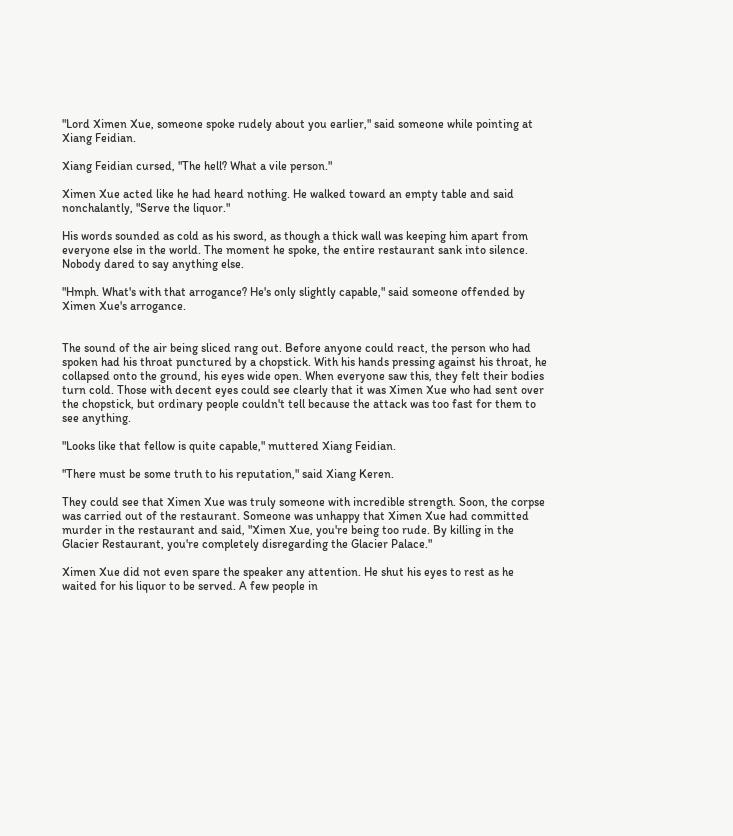"Lord Ximen Xue, someone spoke rudely about you earlier," said someone while pointing at Xiang Feidian.

Xiang Feidian cursed, "The hell? What a vile person."

Ximen Xue acted like he had heard nothing. He walked toward an empty table and said nonchalantly, "Serve the liquor."

His words sounded as cold as his sword, as though a thick wall was keeping him apart from everyone else in the world. The moment he spoke, the entire restaurant sank into silence. Nobody dared to say anything else.

"Hmph. What's with that arrogance? He's only slightly capable," said someone offended by Ximen Xue's arrogance.


The sound of the air being sliced rang out. Before anyone could react, the person who had spoken had his throat punctured by a chopstick. With his hands pressing against his throat, he collapsed onto the ground, his eyes wide open. When everyone saw this, they felt their bodies turn cold. Those with decent eyes could see clearly that it was Ximen Xue who had sent over the chopstick, but ordinary people couldn't tell because the attack was too fast for them to see anything.

"Looks like that fellow is quite capable," muttered Xiang Feidian.

"There must be some truth to his reputation," said Xiang Keren.

They could see that Ximen Xue was truly someone with incredible strength. Soon, the corpse was carried out of the restaurant. Someone was unhappy that Ximen Xue had committed murder in the restaurant and said, "Ximen Xue, you're being too rude. By killing in the Glacier Restaurant, you're completely disregarding the Glacier Palace."

Ximen Xue did not even spare the speaker any attention. He shut his eyes to rest as he waited for his liquor to be served. A few people in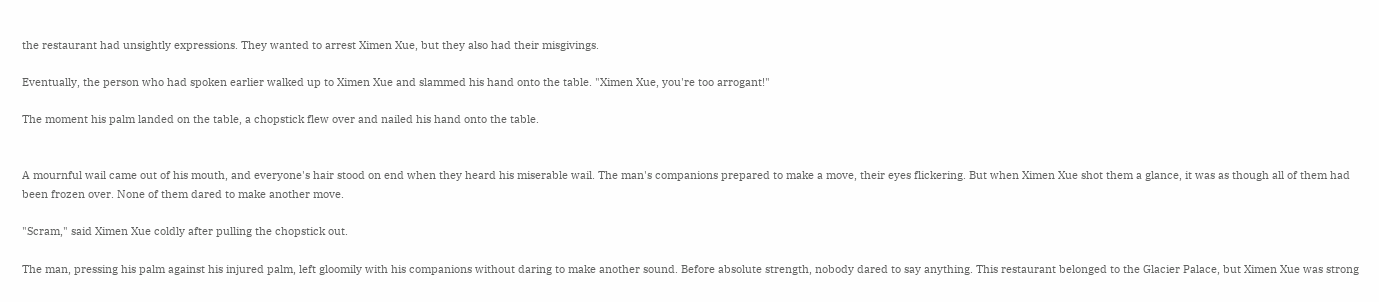the restaurant had unsightly expressions. They wanted to arrest Ximen Xue, but they also had their misgivings.

Eventually, the person who had spoken earlier walked up to Ximen Xue and slammed his hand onto the table. "Ximen Xue, you're too arrogant!"

The moment his palm landed on the table, a chopstick flew over and nailed his hand onto the table.


A mournful wail came out of his mouth, and everyone's hair stood on end when they heard his miserable wail. The man's companions prepared to make a move, their eyes flickering. But when Ximen Xue shot them a glance, it was as though all of them had been frozen over. None of them dared to make another move.

"Scram," said Ximen Xue coldly after pulling the chopstick out.

The man, pressing his palm against his injured palm, left gloomily with his companions without daring to make another sound. Before absolute strength, nobody dared to say anything. This restaurant belonged to the Glacier Palace, but Ximen Xue was strong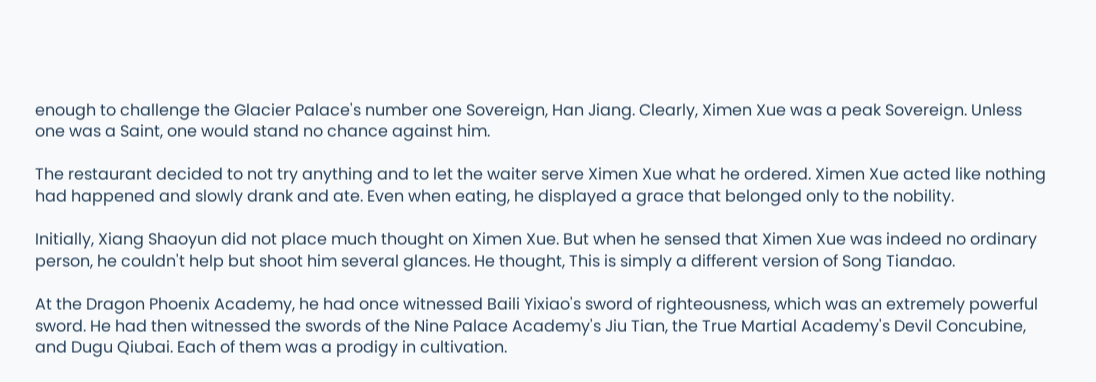enough to challenge the Glacier Palace's number one Sovereign, Han Jiang. Clearly, Ximen Xue was a peak Sovereign. Unless one was a Saint, one would stand no chance against him.

The restaurant decided to not try anything and to let the waiter serve Ximen Xue what he ordered. Ximen Xue acted like nothing had happened and slowly drank and ate. Even when eating, he displayed a grace that belonged only to the nobility.

Initially, Xiang Shaoyun did not place much thought on Ximen Xue. But when he sensed that Ximen Xue was indeed no ordinary person, he couldn't help but shoot him several glances. He thought, This is simply a different version of Song Tiandao.

At the Dragon Phoenix Academy, he had once witnessed Baili Yixiao's sword of righteousness, which was an extremely powerful sword. He had then witnessed the swords of the Nine Palace Academy's Jiu Tian, the True Martial Academy's Devil Concubine, and Dugu Qiubai. Each of them was a prodigy in cultivation.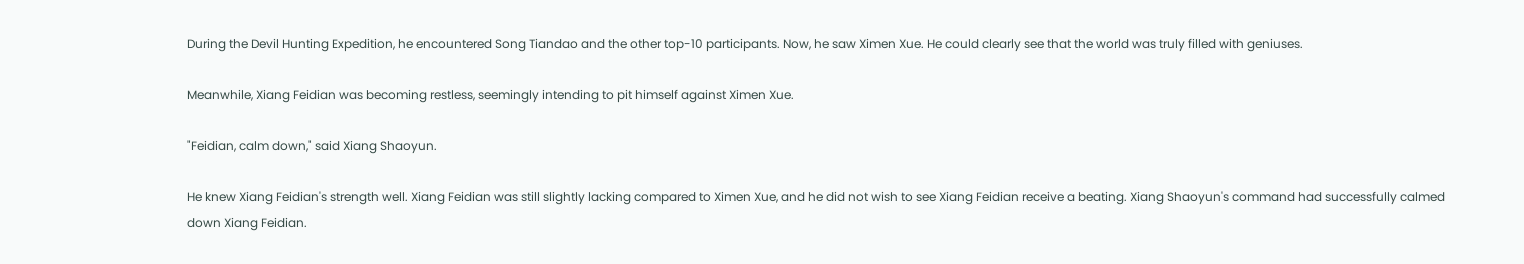During the Devil Hunting Expedition, he encountered Song Tiandao and the other top-10 participants. Now, he saw Ximen Xue. He could clearly see that the world was truly filled with geniuses.

Meanwhile, Xiang Feidian was becoming restless, seemingly intending to pit himself against Ximen Xue.

"Feidian, calm down," said Xiang Shaoyun.

He knew Xiang Feidian's strength well. Xiang Feidian was still slightly lacking compared to Ximen Xue, and he did not wish to see Xiang Feidian receive a beating. Xiang Shaoyun's command had successfully calmed down Xiang Feidian.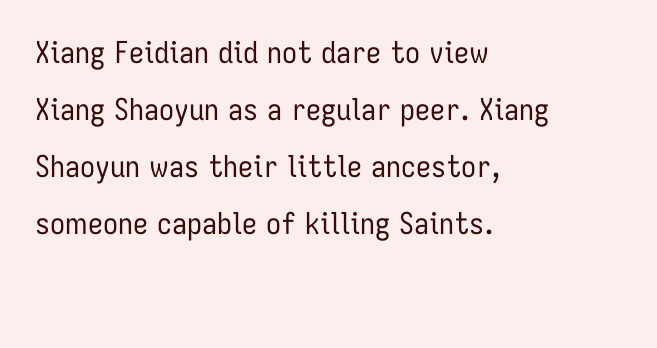Xiang Feidian did not dare to view Xiang Shaoyun as a regular peer. Xiang Shaoyun was their little ancestor, someone capable of killing Saints.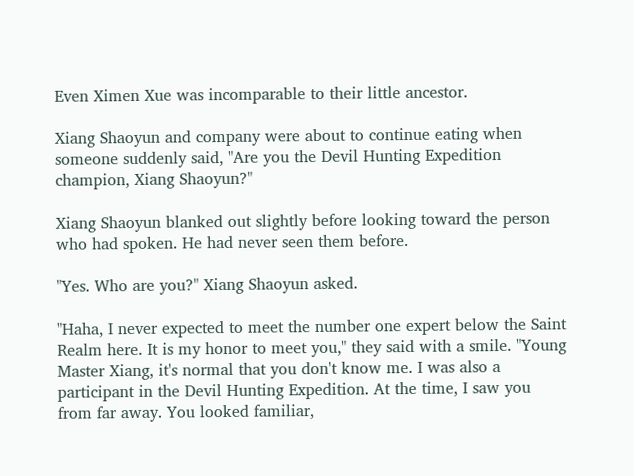Even Ximen Xue was incomparable to their little ancestor.

Xiang Shaoyun and company were about to continue eating when someone suddenly said, "Are you the Devil Hunting Expedition champion, Xiang Shaoyun?"

Xiang Shaoyun blanked out slightly before looking toward the person who had spoken. He had never seen them before.

"Yes. Who are you?" Xiang Shaoyun asked.

"Haha, I never expected to meet the number one expert below the Saint Realm here. It is my honor to meet you," they said with a smile. "Young Master Xiang, it's normal that you don't know me. I was also a participant in the Devil Hunting Expedition. At the time, I saw you from far away. You looked familiar,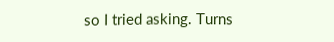so I tried asking. Turns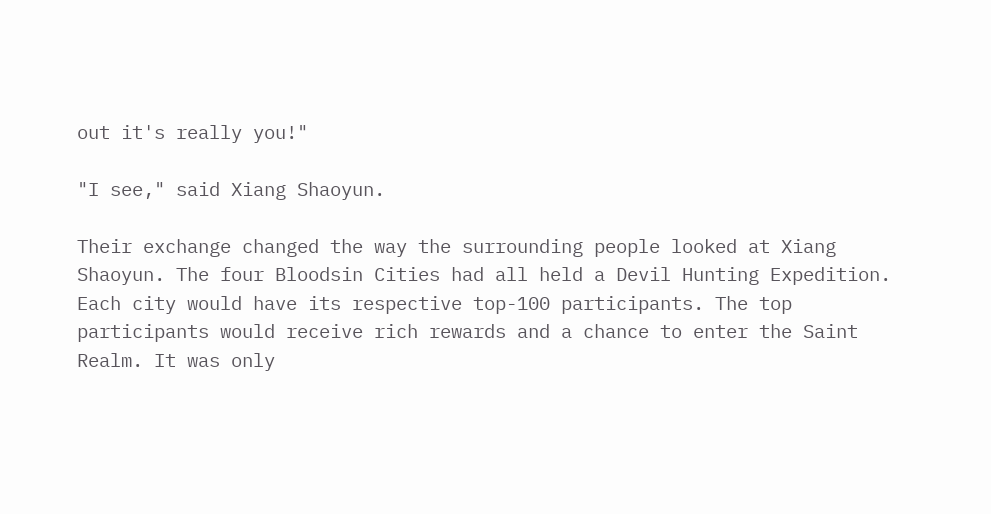out it's really you!"

"I see," said Xiang Shaoyun.

Their exchange changed the way the surrounding people looked at Xiang Shaoyun. The four Bloodsin Cities had all held a Devil Hunting Expedition. Each city would have its respective top-100 participants. The top participants would receive rich rewards and a chance to enter the Saint Realm. It was only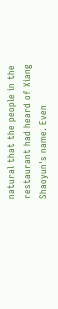natural that the people in the restaurant had heard of Xiang Shaoyun's name. Even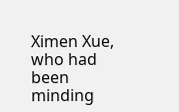Ximen Xue, who had been minding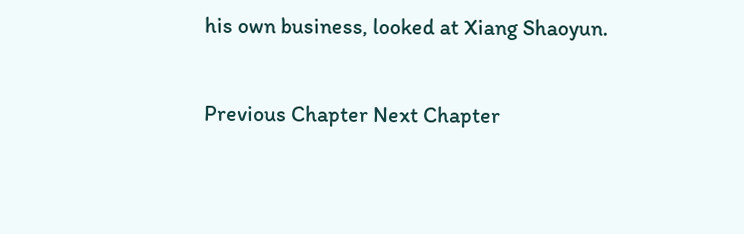his own business, looked at Xiang Shaoyun.

Previous Chapter Next Chapter